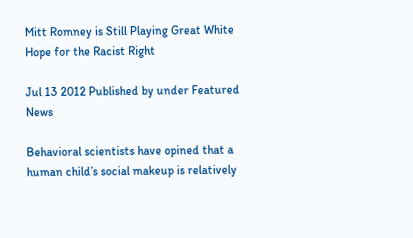Mitt Romney is Still Playing Great White Hope for the Racist Right

Jul 13 2012 Published by under Featured News

Behavioral scientists have opined that a human child’s social makeup is relatively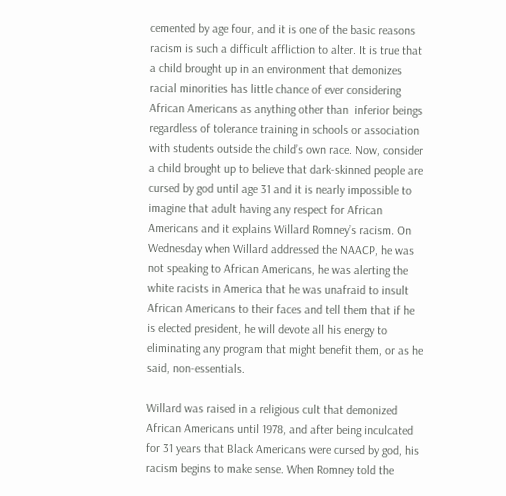cemented by age four, and it is one of the basic reasons racism is such a difficult affliction to alter. It is true that a child brought up in an environment that demonizes racial minorities has little chance of ever considering African Americans as anything other than  inferior beings regardless of tolerance training in schools or association with students outside the child’s own race. Now, consider a child brought up to believe that dark-skinned people are cursed by god until age 31 and it is nearly impossible to imagine that adult having any respect for African Americans and it explains Willard Romney’s racism. On Wednesday when Willard addressed the NAACP, he was not speaking to African Americans, he was alerting the white racists in America that he was unafraid to insult African Americans to their faces and tell them that if he is elected president, he will devote all his energy to eliminating any program that might benefit them, or as he said, non-essentials.

Willard was raised in a religious cult that demonized African Americans until 1978, and after being inculcated for 31 years that Black Americans were cursed by god, his racism begins to make sense. When Romney told the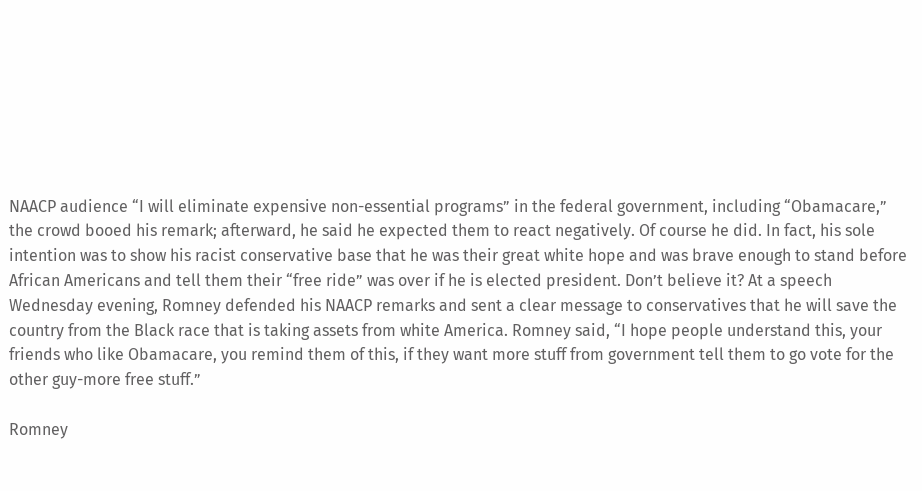NAACP audience “I will eliminate expensive non-essential programs” in the federal government, including “Obamacare,” the crowd booed his remark; afterward, he said he expected them to react negatively. Of course he did. In fact, his sole intention was to show his racist conservative base that he was their great white hope and was brave enough to stand before African Americans and tell them their “free ride” was over if he is elected president. Don’t believe it? At a speech Wednesday evening, Romney defended his NAACP remarks and sent a clear message to conservatives that he will save the country from the Black race that is taking assets from white America. Romney said, “I hope people understand this, your friends who like Obamacare, you remind them of this, if they want more stuff from government tell them to go vote for the other guy-more free stuff.”

Romney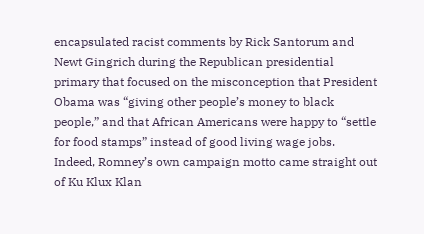encapsulated racist comments by Rick Santorum and Newt Gingrich during the Republican presidential primary that focused on the misconception that President Obama was “giving other people’s money to black people,” and that African Americans were happy to “settle for food stamps” instead of good living wage jobs. Indeed, Romney’s own campaign motto came straight out of Ku Klux Klan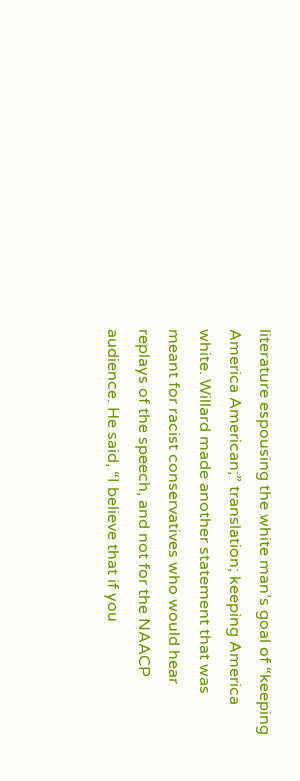literature espousing the white man’s goal of “keeping America American;” translation; keeping America white. Willard made another statement that was meant for racist conservatives who would hear replays of the speech, and not for the NAACP audience. He said, “I believe that if you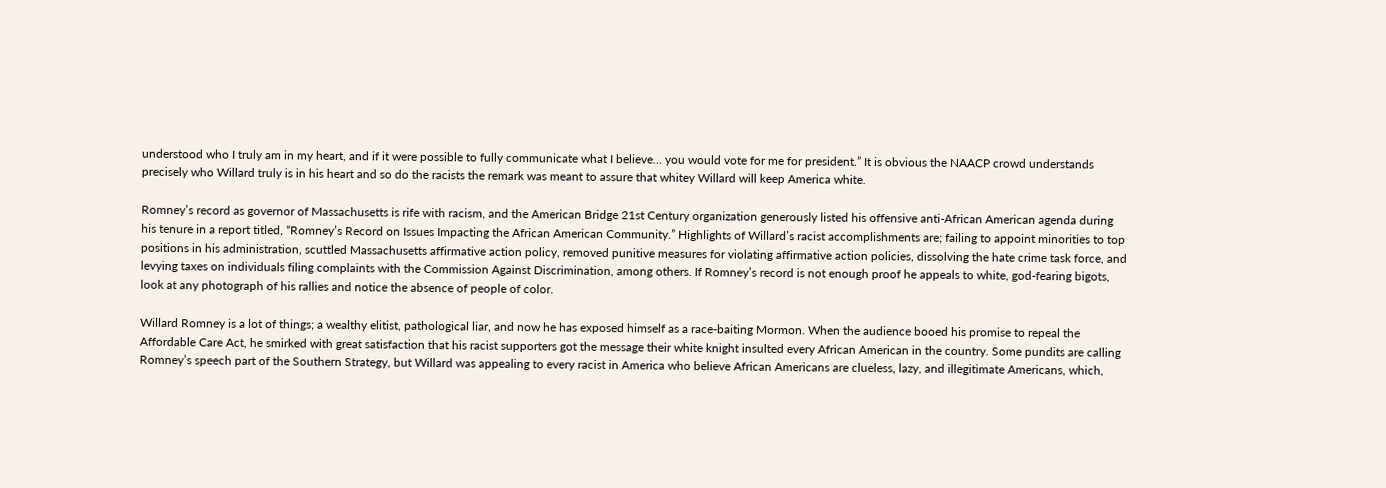understood who I truly am in my heart, and if it were possible to fully communicate what I believe… you would vote for me for president.” It is obvious the NAACP crowd understands precisely who Willard truly is in his heart and so do the racists the remark was meant to assure that whitey Willard will keep America white.

Romney’s record as governor of Massachusetts is rife with racism, and the American Bridge 21st Century organization generously listed his offensive anti-African American agenda during his tenure in a report titled, “Romney’s Record on Issues Impacting the African American Community.” Highlights of Willard’s racist accomplishments are; failing to appoint minorities to top positions in his administration, scuttled Massachusetts affirmative action policy, removed punitive measures for violating affirmative action policies, dissolving the hate crime task force, and levying taxes on individuals filing complaints with the Commission Against Discrimination, among others. If Romney’s record is not enough proof he appeals to white, god-fearing bigots, look at any photograph of his rallies and notice the absence of people of color.

Willard Romney is a lot of things; a wealthy elitist, pathological liar, and now he has exposed himself as a race-baiting Mormon. When the audience booed his promise to repeal the Affordable Care Act, he smirked with great satisfaction that his racist supporters got the message their white knight insulted every African American in the country. Some pundits are calling Romney’s speech part of the Southern Strategy, but Willard was appealing to every racist in America who believe African Americans are clueless, lazy, and illegitimate Americans, which,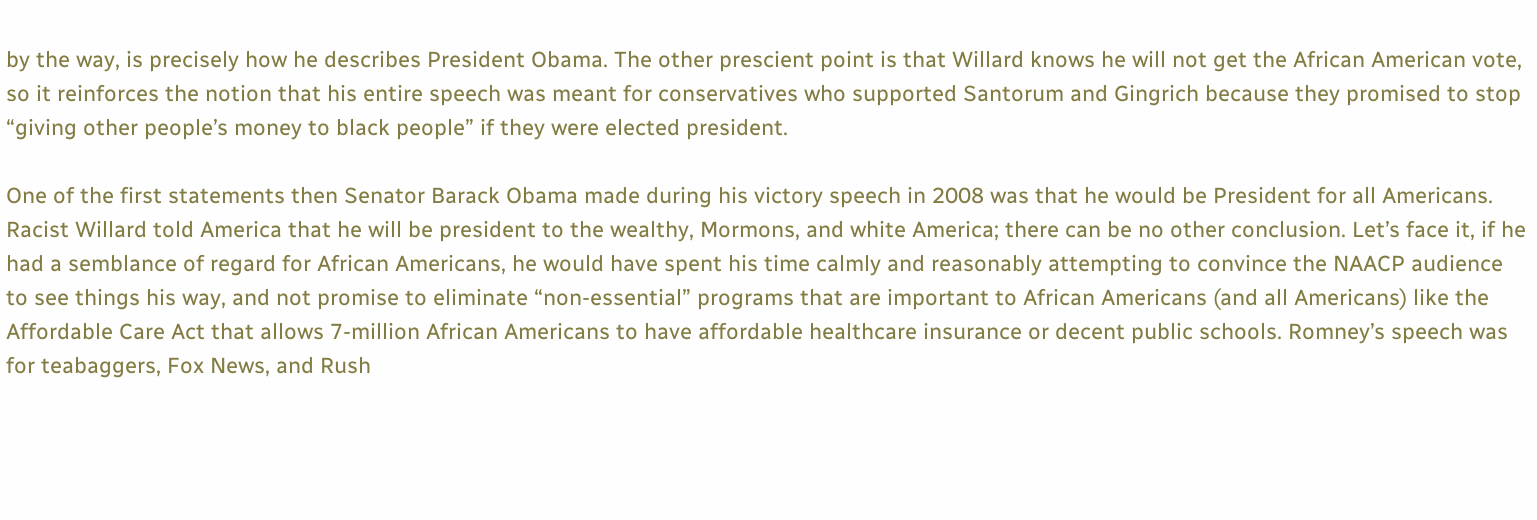by the way, is precisely how he describes President Obama. The other prescient point is that Willard knows he will not get the African American vote, so it reinforces the notion that his entire speech was meant for conservatives who supported Santorum and Gingrich because they promised to stop “giving other people’s money to black people” if they were elected president.

One of the first statements then Senator Barack Obama made during his victory speech in 2008 was that he would be President for all Americans. Racist Willard told America that he will be president to the wealthy, Mormons, and white America; there can be no other conclusion. Let’s face it, if he had a semblance of regard for African Americans, he would have spent his time calmly and reasonably attempting to convince the NAACP audience to see things his way, and not promise to eliminate “non-essential” programs that are important to African Americans (and all Americans) like the Affordable Care Act that allows 7-million African Americans to have affordable healthcare insurance or decent public schools. Romney’s speech was for teabaggers, Fox News, and Rush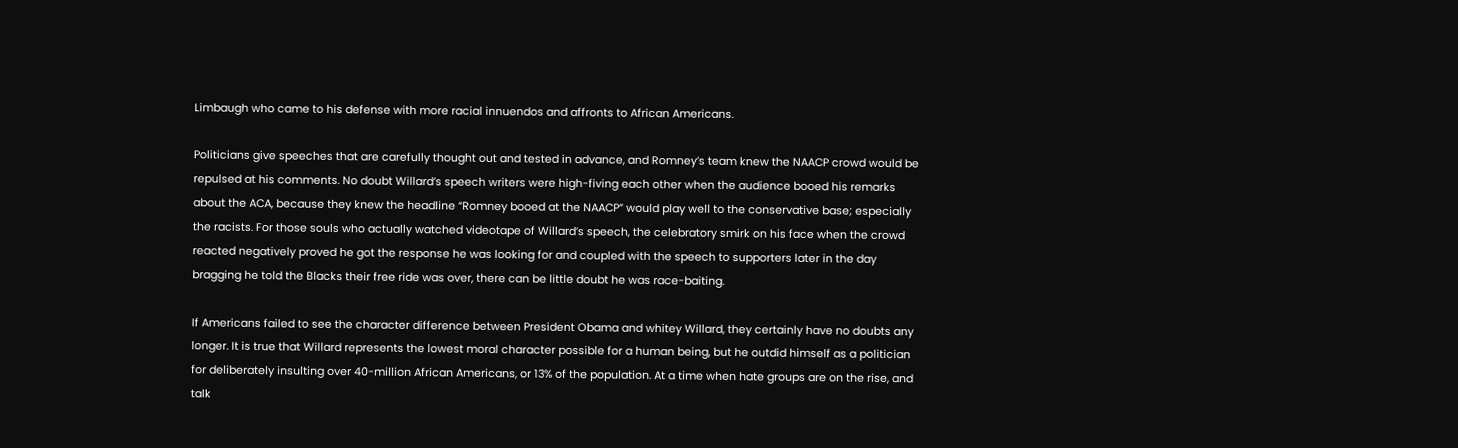Limbaugh who came to his defense with more racial innuendos and affronts to African Americans.

Politicians give speeches that are carefully thought out and tested in advance, and Romney’s team knew the NAACP crowd would be repulsed at his comments. No doubt Willard’s speech writers were high-fiving each other when the audience booed his remarks about the ACA, because they knew the headline “Romney booed at the NAACP” would play well to the conservative base; especially the racists. For those souls who actually watched videotape of Willard’s speech, the celebratory smirk on his face when the crowd reacted negatively proved he got the response he was looking for and coupled with the speech to supporters later in the day bragging he told the Blacks their free ride was over, there can be little doubt he was race-baiting.

If Americans failed to see the character difference between President Obama and whitey Willard, they certainly have no doubts any longer. It is true that Willard represents the lowest moral character possible for a human being, but he outdid himself as a politician for deliberately insulting over 40-million African Americans, or 13% of the population. At a time when hate groups are on the rise, and talk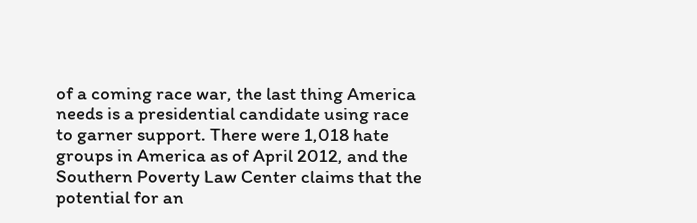of a coming race war, the last thing America needs is a presidential candidate using race to garner support. There were 1,018 hate groups in America as of April 2012, and the Southern Poverty Law Center claims that the potential for an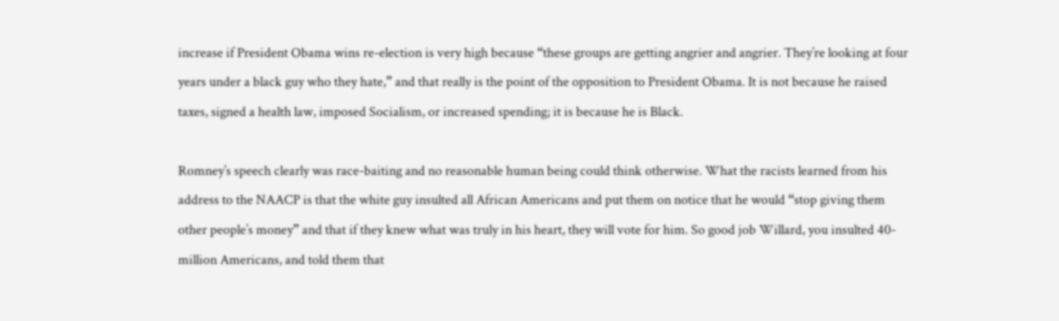increase if President Obama wins re-election is very high because “these groups are getting angrier and angrier. They’re looking at four years under a black guy who they hate,” and that really is the point of the opposition to President Obama. It is not because he raised taxes, signed a health law, imposed Socialism, or increased spending; it is because he is Black.

Romney’s speech clearly was race-baiting and no reasonable human being could think otherwise. What the racists learned from his address to the NAACP is that the white guy insulted all African Americans and put them on notice that he would “stop giving them other people’s money” and that if they knew what was truly in his heart, they will vote for him. So good job Willard, you insulted 40-million Americans, and told them that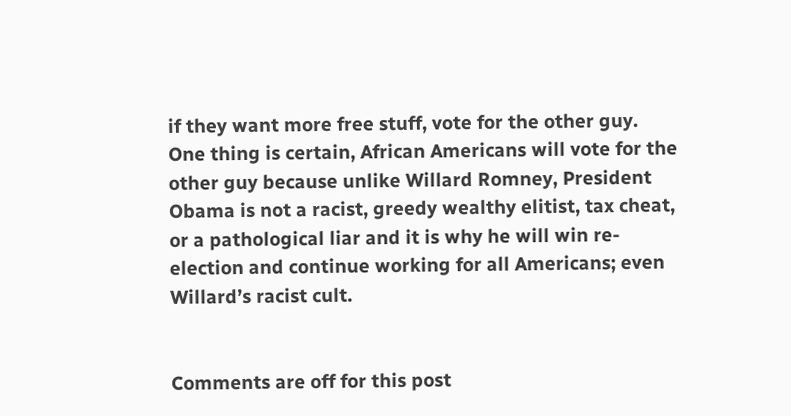if they want more free stuff, vote for the other guy. One thing is certain, African Americans will vote for the other guy because unlike Willard Romney, President Obama is not a racist, greedy wealthy elitist, tax cheat, or a pathological liar and it is why he will win re-election and continue working for all Americans; even Willard’s racist cult.


Comments are off for this post